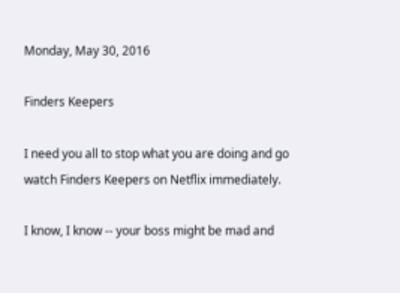Monday, May 30, 2016

Finders Keepers

I need you all to stop what you are doing and go watch Finders Keepers on Netflix immediately.

I know, I know -- your boss might be mad and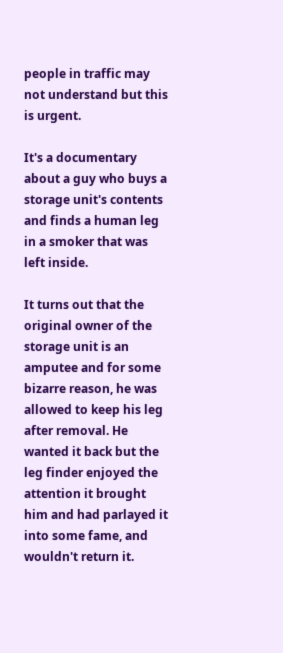people in traffic may not understand but this is urgent.

It's a documentary about a guy who buys a storage unit's contents and finds a human leg in a smoker that was left inside.

It turns out that the original owner of the storage unit is an amputee and for some bizarre reason, he was allowed to keep his leg after removal. He wanted it back but the leg finder enjoyed the attention it brought him and had parlayed it into some fame, and wouldn't return it.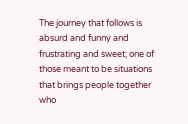The journey that follows is absurd and funny and frustrating and sweet; one of those meant to be situations that brings people together who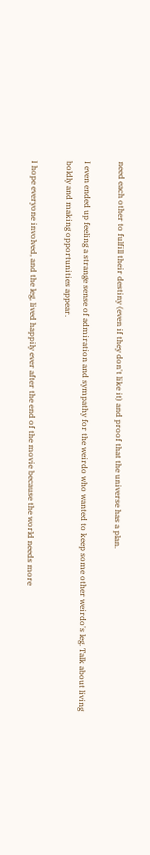need each other to fulfill their destiny (even if they don't like it) and proof that the universe has a plan.

I even ended up feeling a strange sense of admiration and sympathy for the weirdo who wanted to keep some other weirdo's leg. Talk about living boldly and making opportunities appear.

I hope everyone involved, and the leg, lived happily ever after the end of the movie because the world needs more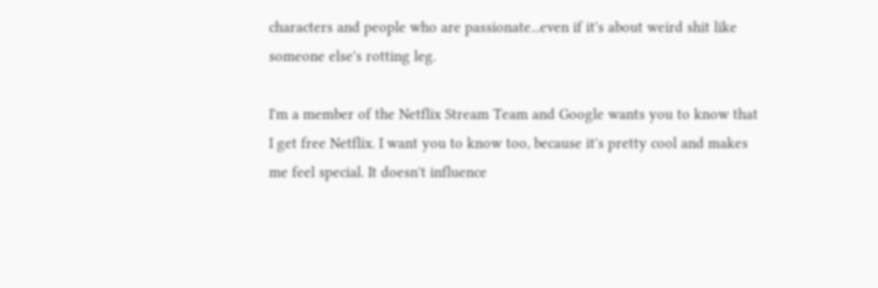characters and people who are passionate...even if it's about weird shit like someone else's rotting leg.

I'm a member of the Netflix Stream Team and Google wants you to know that I get free Netflix. I want you to know too, because it's pretty cool and makes me feel special. It doesn't influence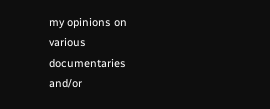my opinions on various documentaries and/or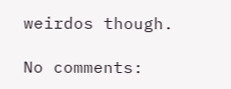weirdos though.

No comments: